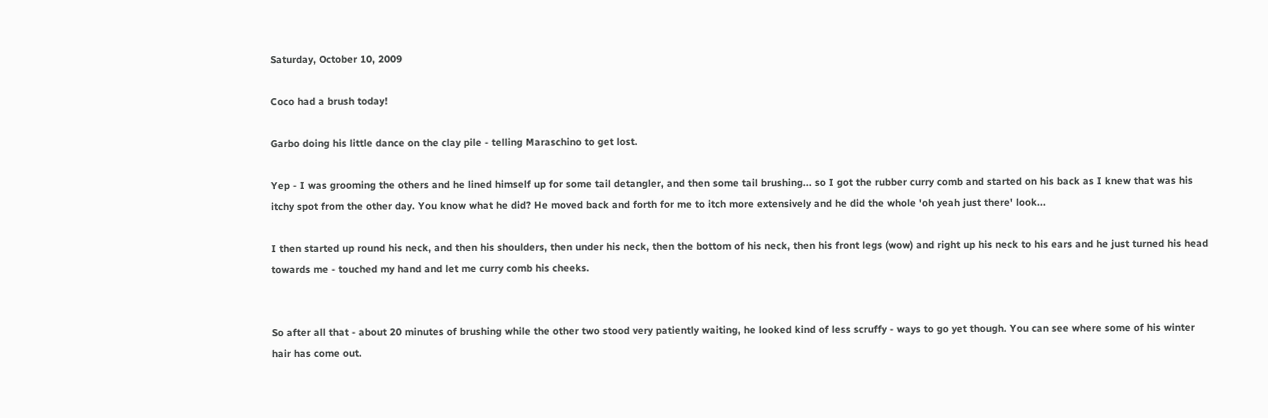Saturday, October 10, 2009

Coco had a brush today!

Garbo doing his little dance on the clay pile - telling Maraschino to get lost.

Yep - I was grooming the others and he lined himself up for some tail detangler, and then some tail brushing... so I got the rubber curry comb and started on his back as I knew that was his itchy spot from the other day. You know what he did? He moved back and forth for me to itch more extensively and he did the whole 'oh yeah just there' look...

I then started up round his neck, and then his shoulders, then under his neck, then the bottom of his neck, then his front legs (wow) and right up his neck to his ears and he just turned his head towards me - touched my hand and let me curry comb his cheeks.


So after all that - about 20 minutes of brushing while the other two stood very patiently waiting, he looked kind of less scruffy - ways to go yet though. You can see where some of his winter hair has come out.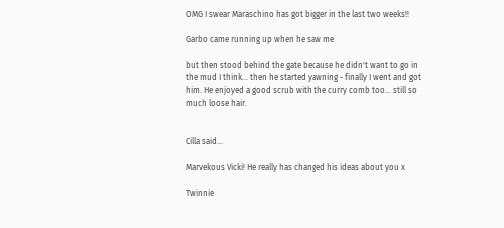OMG I swear Maraschino has got bigger in the last two weeks!!

Garbo came running up when he saw me

but then stood behind the gate because he didn't want to go in the mud I think... then he started yawning - finally I went and got him. He enjoyed a good scrub with the curry comb too... still so much loose hair.


Cilla said...

Marvekous Vicki! He really has changed his ideas about you x

Twinnie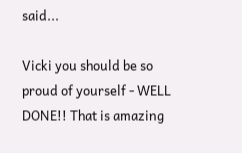said...

Vicki you should be so proud of yourself - WELL DONE!! That is amazing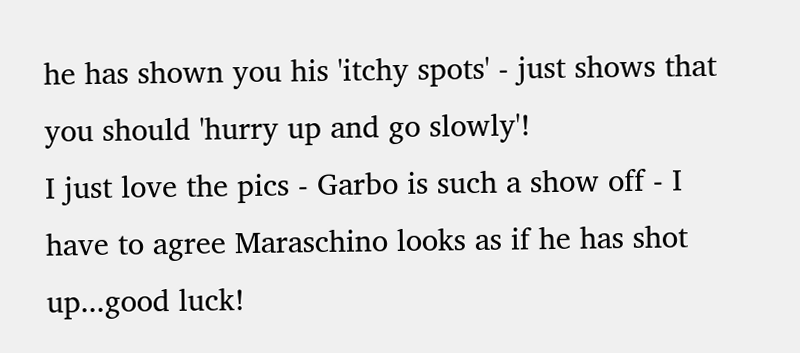he has shown you his 'itchy spots' - just shows that you should 'hurry up and go slowly'!
I just love the pics - Garbo is such a show off - I have to agree Maraschino looks as if he has shot up...good luck!